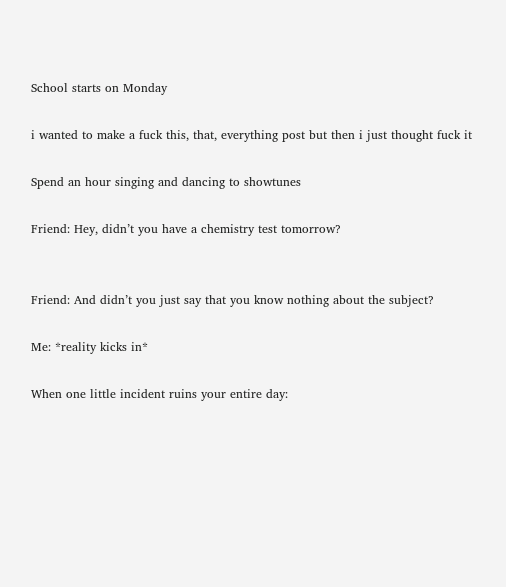School starts on Monday

i wanted to make a fuck this, that, everything post but then i just thought fuck it

Spend an hour singing and dancing to showtunes

Friend: Hey, didn’t you have a chemistry test tomorrow?


Friend: And didn’t you just say that you know nothing about the subject?

Me: *reality kicks in*

When one little incident ruins your entire day: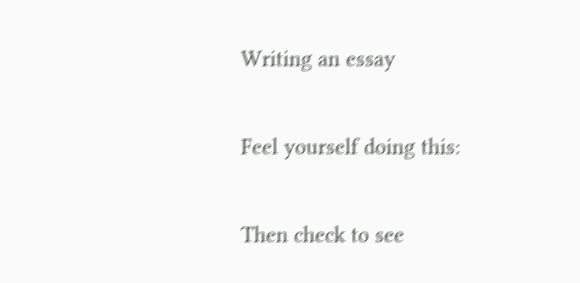Writing an essay

Feel yourself doing this:

Then check to see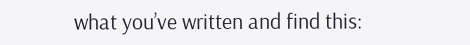what you’ve written and find this: